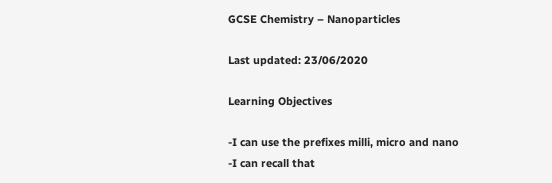GCSE Chemistry – Nanoparticles

Last updated: 23/06/2020

Learning Objectives

-I can use the prefixes milli, micro and nano
-I can recall that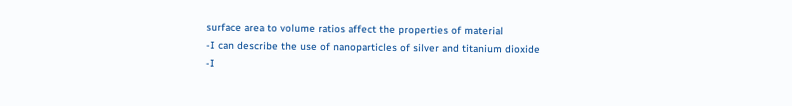surface area to volume ratios affect the properties of material
-I can describe the use of nanoparticles of silver and titanium dioxide
-I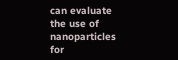can evaluate the use of nanoparticles for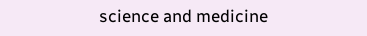science and medicine